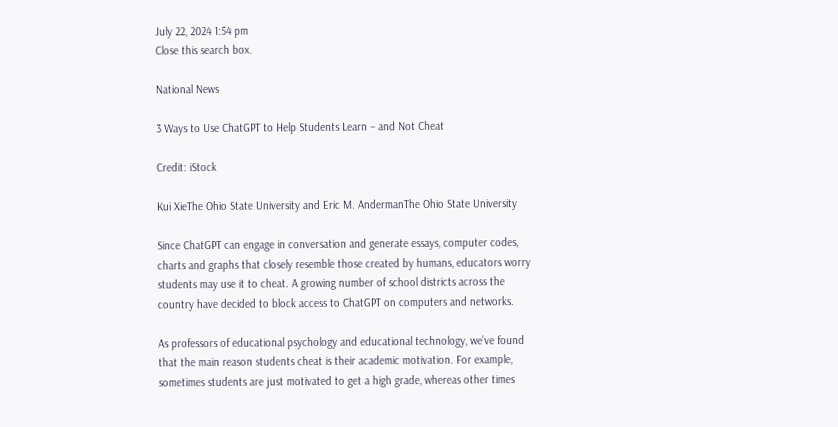July 22, 2024 1:54 pm
Close this search box.

National News

3 Ways to Use ChatGPT to Help Students Learn – and Not Cheat

Credit: iStock

Kui XieThe Ohio State University and Eric M. AndermanThe Ohio State University

Since ChatGPT can engage in conversation and generate essays, computer codes, charts and graphs that closely resemble those created by humans, educators worry students may use it to cheat. A growing number of school districts across the country have decided to block access to ChatGPT on computers and networks.

As professors of educational psychology and educational technology, we’ve found that the main reason students cheat is their academic motivation. For example, sometimes students are just motivated to get a high grade, whereas other times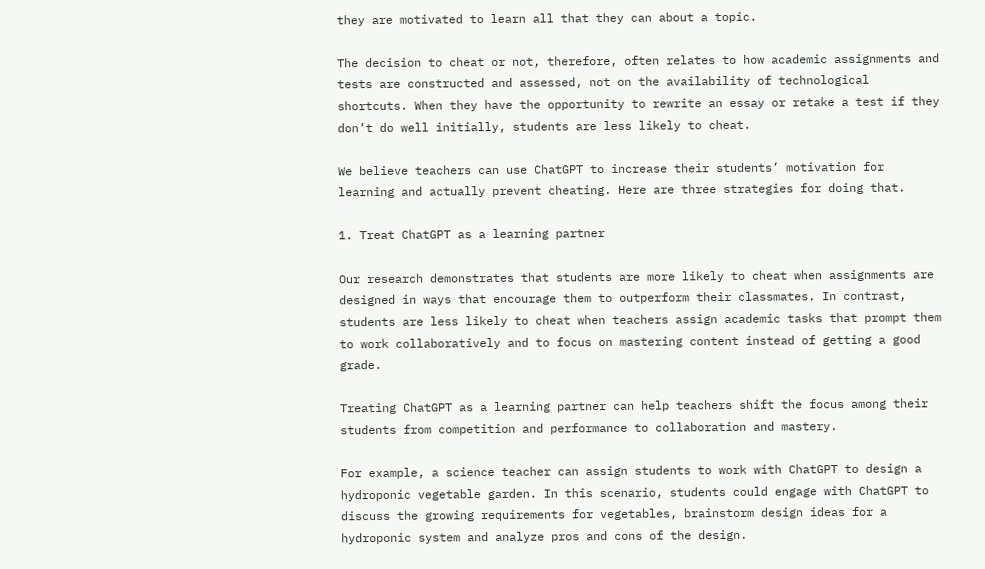they are motivated to learn all that they can about a topic.

The decision to cheat or not, therefore, often relates to how academic assignments and tests are constructed and assessed, not on the availability of technological shortcuts. When they have the opportunity to rewrite an essay or retake a test if they don’t do well initially, students are less likely to cheat.

We believe teachers can use ChatGPT to increase their students’ motivation for learning and actually prevent cheating. Here are three strategies for doing that.

1. Treat ChatGPT as a learning partner

Our research demonstrates that students are more likely to cheat when assignments are designed in ways that encourage them to outperform their classmates. In contrast, students are less likely to cheat when teachers assign academic tasks that prompt them to work collaboratively and to focus on mastering content instead of getting a good grade.

Treating ChatGPT as a learning partner can help teachers shift the focus among their students from competition and performance to collaboration and mastery.

For example, a science teacher can assign students to work with ChatGPT to design a hydroponic vegetable garden. In this scenario, students could engage with ChatGPT to discuss the growing requirements for vegetables, brainstorm design ideas for a hydroponic system and analyze pros and cons of the design.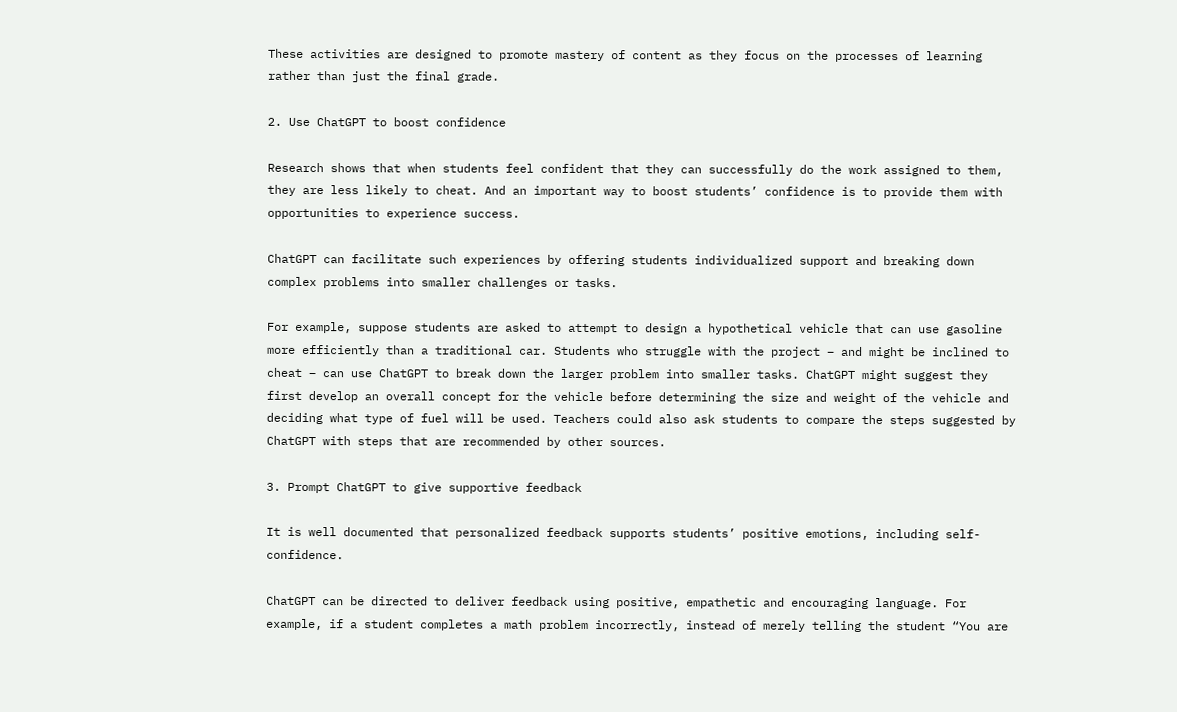These activities are designed to promote mastery of content as they focus on the processes of learning rather than just the final grade.

2. Use ChatGPT to boost confidence

Research shows that when students feel confident that they can successfully do the work assigned to them, they are less likely to cheat. And an important way to boost students’ confidence is to provide them with opportunities to experience success.

ChatGPT can facilitate such experiences by offering students individualized support and breaking down complex problems into smaller challenges or tasks.

For example, suppose students are asked to attempt to design a hypothetical vehicle that can use gasoline more efficiently than a traditional car. Students who struggle with the project – and might be inclined to cheat – can use ChatGPT to break down the larger problem into smaller tasks. ChatGPT might suggest they first develop an overall concept for the vehicle before determining the size and weight of the vehicle and deciding what type of fuel will be used. Teachers could also ask students to compare the steps suggested by ChatGPT with steps that are recommended by other sources.

3. Prompt ChatGPT to give supportive feedback

It is well documented that personalized feedback supports students’ positive emotions, including self-confidence.

ChatGPT can be directed to deliver feedback using positive, empathetic and encouraging language. For example, if a student completes a math problem incorrectly, instead of merely telling the student “You are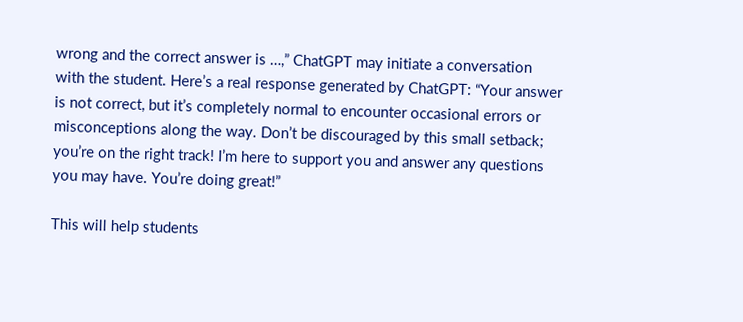wrong and the correct answer is …,” ChatGPT may initiate a conversation with the student. Here’s a real response generated by ChatGPT: “Your answer is not correct, but it’s completely normal to encounter occasional errors or misconceptions along the way. Don’t be discouraged by this small setback; you’re on the right track! I’m here to support you and answer any questions you may have. You’re doing great!”

This will help students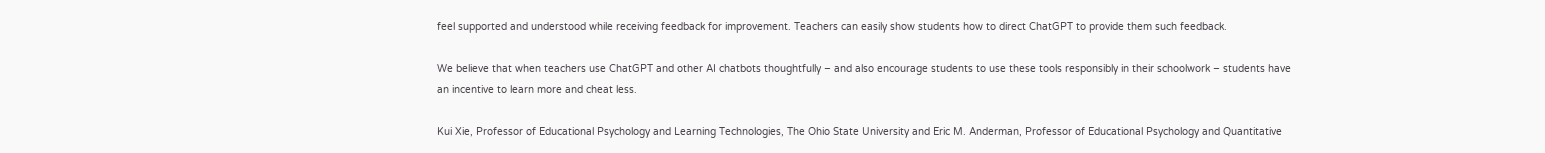feel supported and understood while receiving feedback for improvement. Teachers can easily show students how to direct ChatGPT to provide them such feedback.

We believe that when teachers use ChatGPT and other AI chatbots thoughtfully – and also encourage students to use these tools responsibly in their schoolwork – students have an incentive to learn more and cheat less.

Kui Xie, Professor of Educational Psychology and Learning Technologies, The Ohio State University and Eric M. Anderman, Professor of Educational Psychology and Quantitative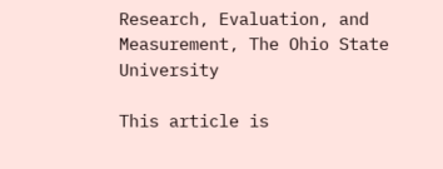Research, Evaluation, and Measurement, The Ohio State University

This article is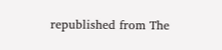republished from The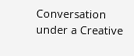Conversation under a Creative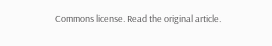Commons license. Read the original article.